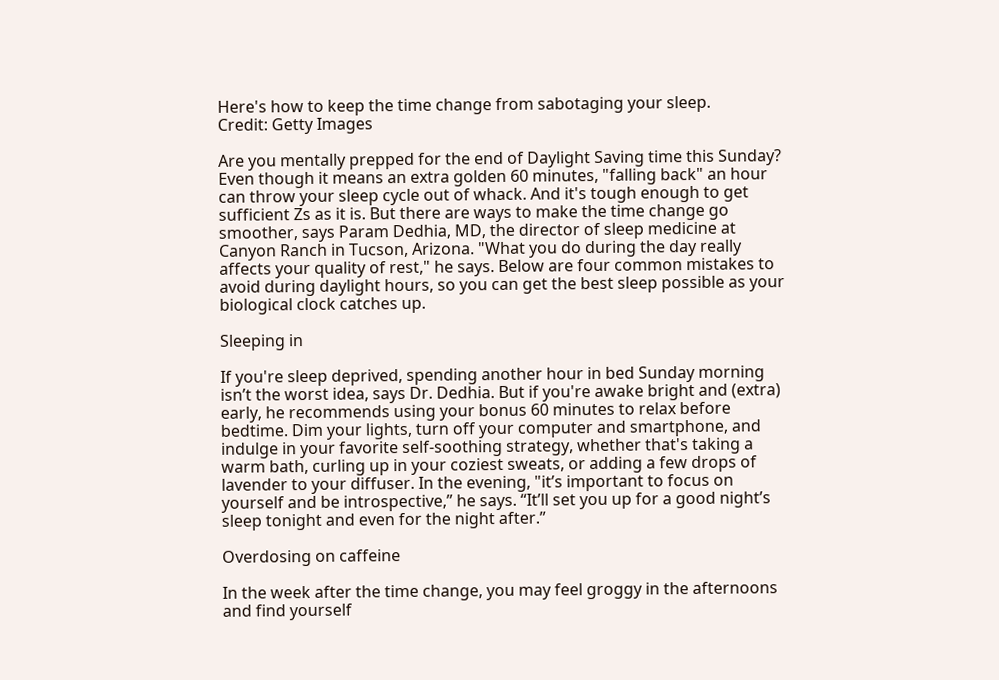Here's how to keep the time change from sabotaging your sleep.
Credit: Getty Images

Are you mentally prepped for the end of Daylight Saving time this Sunday? Even though it means an extra golden 60 minutes, "falling back" an hour can throw your sleep cycle out of whack. And it's tough enough to get sufficient Zs as it is. But there are ways to make the time change go smoother, says Param Dedhia, MD, the director of sleep medicine at Canyon Ranch in Tucson, Arizona. "What you do during the day really affects your quality of rest," he says. Below are four common mistakes to avoid during daylight hours, so you can get the best sleep possible as your biological clock catches up.

Sleeping in

If you're sleep deprived, spending another hour in bed Sunday morning isn’t the worst idea, says Dr. Dedhia. But if you're awake bright and (extra) early, he recommends using your bonus 60 minutes to relax before bedtime. Dim your lights, turn off your computer and smartphone, and indulge in your favorite self-soothing strategy, whether that's taking a warm bath, curling up in your coziest sweats, or adding a few drops of lavender to your diffuser. In the evening, "it’s important to focus on yourself and be introspective,” he says. “It’ll set you up for a good night’s sleep tonight and even for the night after.”

Overdosing on caffeine

In the week after the time change, you may feel groggy in the afternoons and find yourself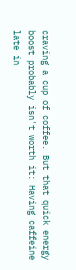craving a cup of coffee. But that quick energy boost probably isn't worth it: Having caffeine late in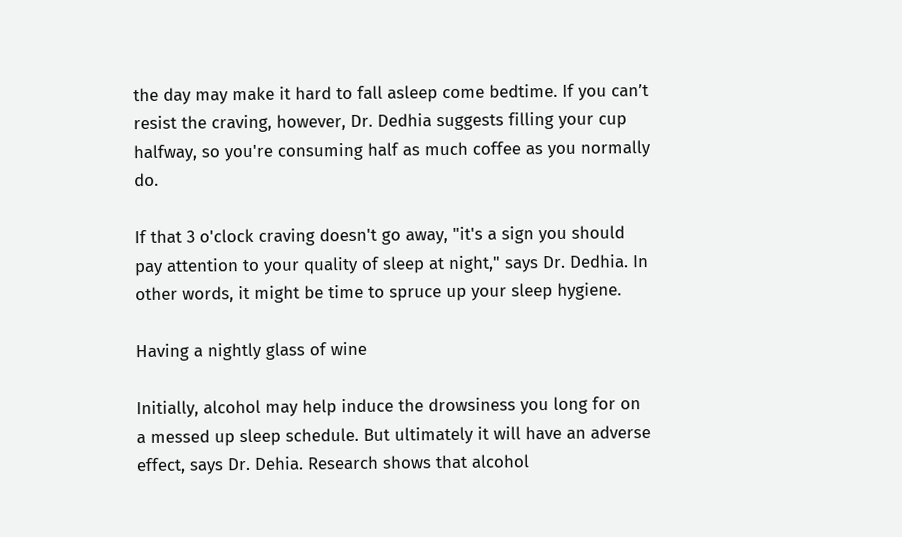the day may make it hard to fall asleep come bedtime. If you can’t resist the craving, however, Dr. Dedhia suggests filling your cup halfway, so you're consuming half as much coffee as you normally do.

If that 3 o'clock craving doesn't go away, "it's a sign you should pay attention to your quality of sleep at night," says Dr. Dedhia. In other words, it might be time to spruce up your sleep hygiene.

Having a nightly glass of wine

Initially, alcohol may help induce the drowsiness you long for on a messed up sleep schedule. But ultimately it will have an adverse effect, says Dr. Dehia. Research shows that alcohol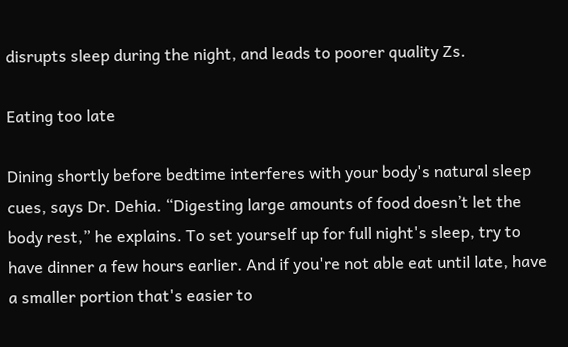disrupts sleep during the night, and leads to poorer quality Zs.

Eating too late

Dining shortly before bedtime interferes with your body's natural sleep cues, says Dr. Dehia. “Digesting large amounts of food doesn’t let the body rest,” he explains. To set yourself up for full night's sleep, try to have dinner a few hours earlier. And if you're not able eat until late, have a smaller portion that's easier to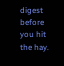digest before you hit the hay.